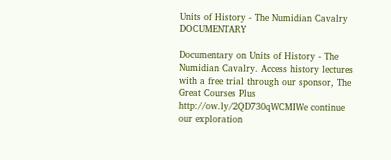Units of History - The Numidian Cavalry DOCUMENTARY

Documentary on Units of History - The Numidian Cavalry. Access history lectures with a free trial through our sponsor, The Great Courses Plus http://ow.ly/2QD730qWCMIWe continue our exploration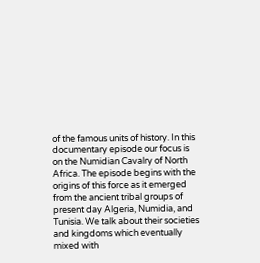of the famous units of history. In this documentary episode our focus is on the Numidian Cavalry of North Africa. The episode begins with the origins of this force as it emerged from the ancient tribal groups of present day Algeria, Numidia, and Tunisia. We talk about their societies and kingdoms which eventually mixed with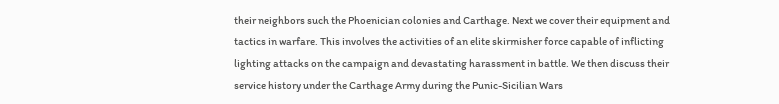their neighbors such the Phoenician colonies and Carthage. Next we cover their equipment and tactics in warfare. This involves the activities of an elite skirmisher force capable of inflicting lighting attacks on the campaign and devastating harassment in battle. We then discuss their service history under the Carthage Army during the Punic-Sicilian Wars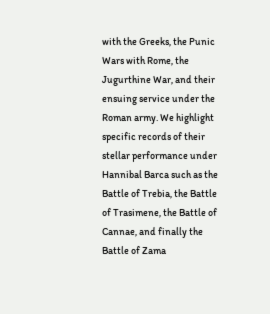with the Greeks, the Punic Wars with Rome, the Jugurthine War, and their ensuing service under the Roman army. We highlight specific records of their stellar performance under Hannibal Barca such as the Battle of Trebia, the Battle of Trasimene, the Battle of Cannae, and finally the Battle of Zama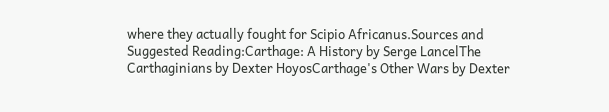where they actually fought for Scipio Africanus.Sources and Suggested Reading:Carthage: A History by Serge LancelThe Carthaginians by Dexter HoyosCarthage's Other Wars by Dexter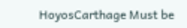HoyosCarthage Must be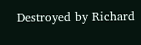Destroyed by Richard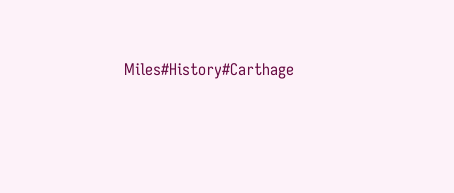Miles#History#Carthage